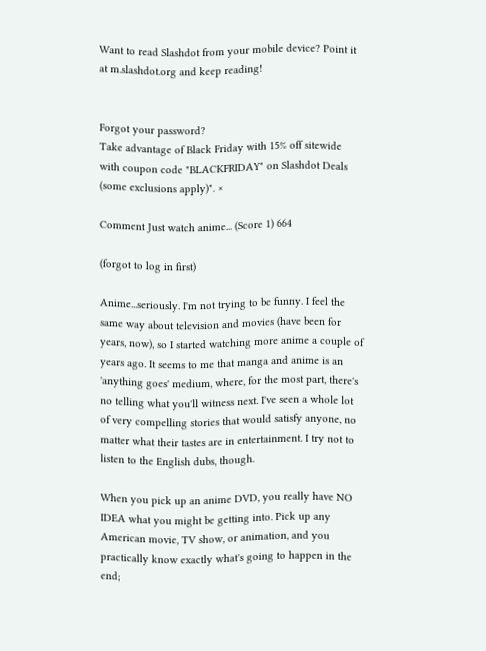Want to read Slashdot from your mobile device? Point it at m.slashdot.org and keep reading!


Forgot your password?
Take advantage of Black Friday with 15% off sitewide with coupon code "BLACKFRIDAY" on Slashdot Deals (some exclusions apply)". ×

Comment Just watch anime... (Score 1) 664

(forgot to log in first)

Anime...seriously. I'm not trying to be funny. I feel the same way about television and movies (have been for years, now), so I started watching more anime a couple of years ago. It seems to me that manga and anime is an 'anything goes' medium, where, for the most part, there's no telling what you'll witness next. I've seen a whole lot of very compelling stories that would satisfy anyone, no matter what their tastes are in entertainment. I try not to listen to the English dubs, though.

When you pick up an anime DVD, you really have NO IDEA what you might be getting into. Pick up any American movie, TV show, or animation, and you practically know exactly what's going to happen in the end;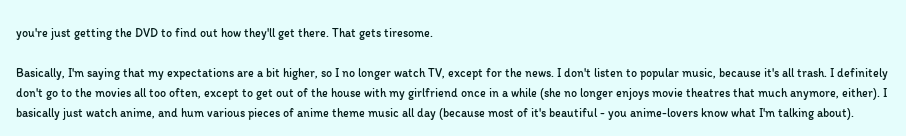you're just getting the DVD to find out how they'll get there. That gets tiresome.

Basically, I'm saying that my expectations are a bit higher, so I no longer watch TV, except for the news. I don't listen to popular music, because it's all trash. I definitely don't go to the movies all too often, except to get out of the house with my girlfriend once in a while (she no longer enjoys movie theatres that much anymore, either). I basically just watch anime, and hum various pieces of anime theme music all day (because most of it's beautiful - you anime-lovers know what I'm talking about).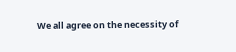We all agree on the necessity of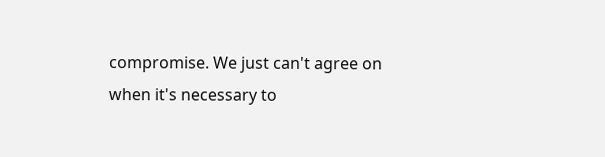compromise. We just can't agree on when it's necessary to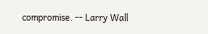compromise. -- Larry Wall